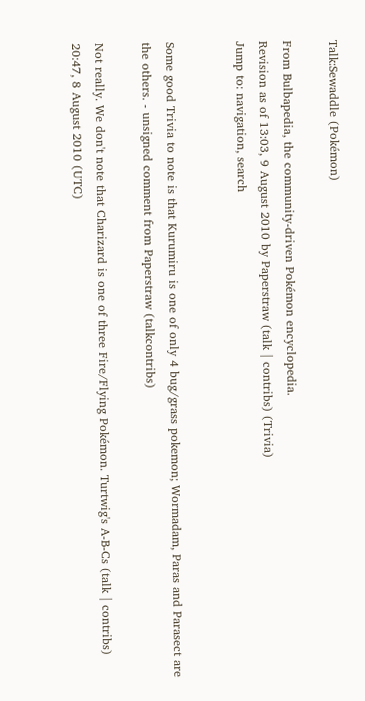Talk:Sewaddle (Pokémon)

From Bulbapedia, the community-driven Pokémon encyclopedia.
Revision as of 13:03, 9 August 2010 by Paperstraw (talk | contribs) (Trivia)
Jump to: navigation, search


Some good Trivia to note is that Kurumiru is one of only 4 bug/grass pokemon; Wormadam, Paras and Parasect are the others. - unsigned comment from Paperstraw (talkcontribs)

Not really. We don't note that Charizard is one of three Fire/Flying Pokémon. Turtwig's A-B-Cs (talk | contribs) 20:47, 8 August 2010 (UTC)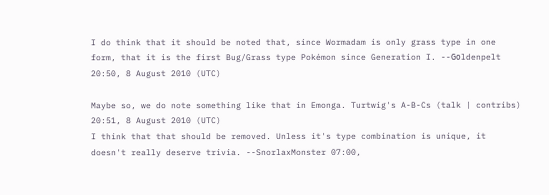I do think that it should be noted that, since Wormadam is only grass type in one form, that it is the first Bug/Grass type Pokémon since Generation I. --Gοldenpelt 20:50, 8 August 2010 (UTC)

Maybe so, we do note something like that in Emonga. Turtwig's A-B-Cs (talk | contribs) 20:51, 8 August 2010 (UTC)
I think that that should be removed. Unless it's type combination is unique, it doesn't really deserve trivia. --SnorlaxMonster 07:00,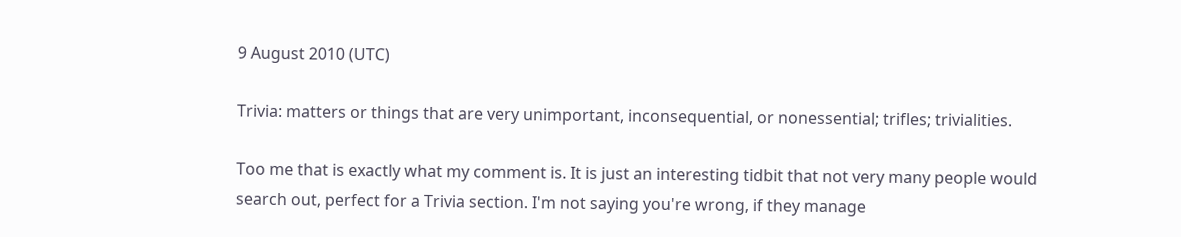9 August 2010 (UTC)

Trivia: matters or things that are very unimportant, inconsequential, or nonessential; trifles; trivialities.

Too me that is exactly what my comment is. It is just an interesting tidbit that not very many people would search out, perfect for a Trivia section. I'm not saying you're wrong, if they manage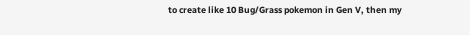to create like 10 Bug/Grass pokemon in Gen V, then my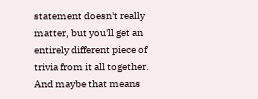statement doesn't really matter, but you'll get an entirely different piece of trivia from it all together. And maybe that means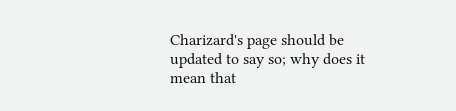Charizard's page should be updated to say so; why does it mean that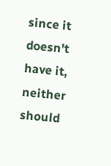since it doesn't have it, neither should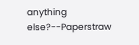anything else?--Paperstraw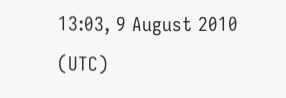13:03, 9 August 2010 (UTC)